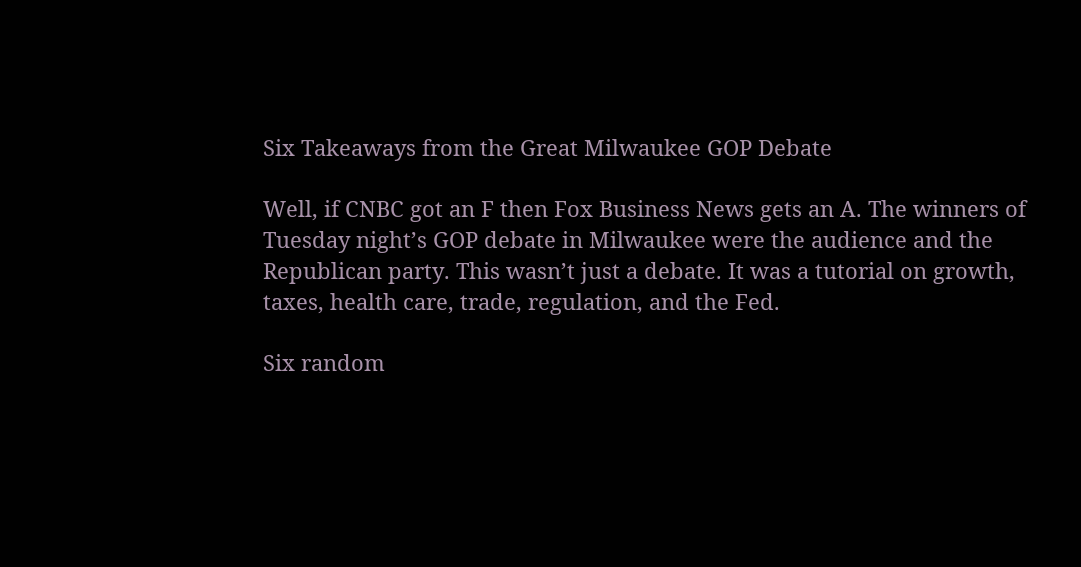Six Takeaways from the Great Milwaukee GOP Debate

Well, if CNBC got an F then Fox Business News gets an A. The winners of Tuesday night’s GOP debate in Milwaukee were the audience and the Republican party. This wasn’t just a debate. It was a tutorial on growth, taxes, health care, trade, regulation, and the Fed.

Six random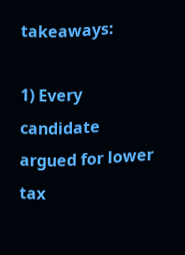takeaways:

1) Every candidate argued for lower tax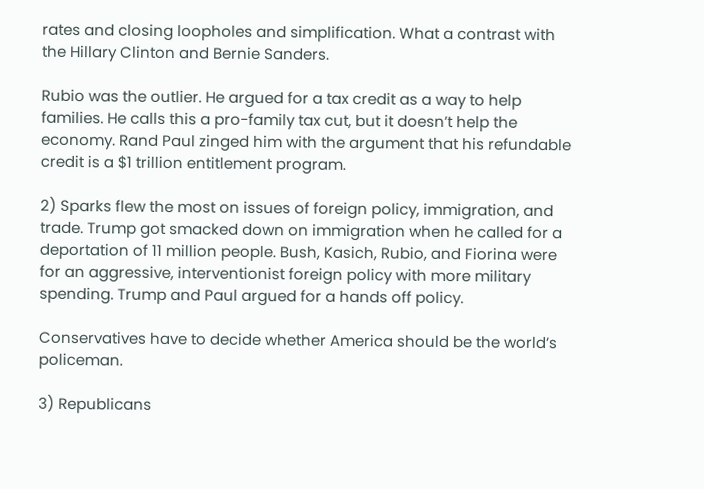rates and closing loopholes and simplification. What a contrast with the Hillary Clinton and Bernie Sanders.

Rubio was the outlier. He argued for a tax credit as a way to help families. He calls this a pro-family tax cut, but it doesn’t help the economy. Rand Paul zinged him with the argument that his refundable credit is a $1 trillion entitlement program.

2) Sparks flew the most on issues of foreign policy, immigration, and trade. Trump got smacked down on immigration when he called for a deportation of 11 million people. Bush, Kasich, Rubio, and Fiorina were for an aggressive, interventionist foreign policy with more military spending. Trump and Paul argued for a hands off policy.

Conservatives have to decide whether America should be the world’s policeman.

3) Republicans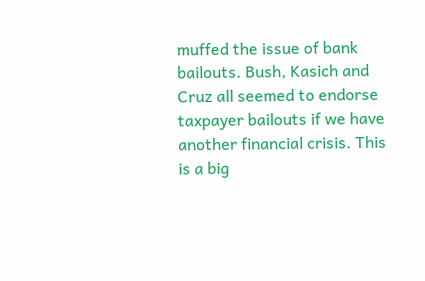muffed the issue of bank bailouts. Bush, Kasich and Cruz all seemed to endorse taxpayer bailouts if we have another financial crisis. This is a big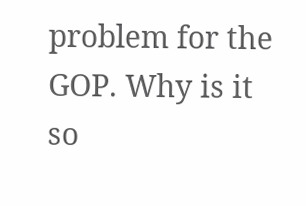problem for the GOP. Why is it so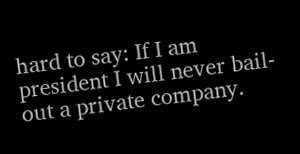hard to say: If I am president I will never bail-out a private company.